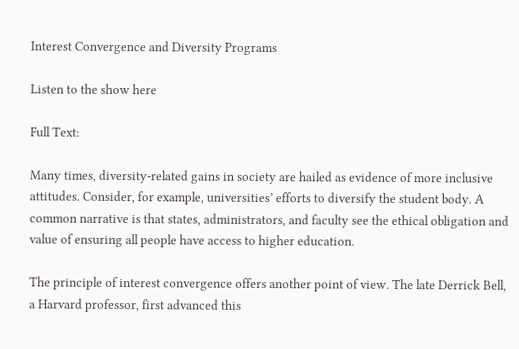Interest Convergence and Diversity Programs

Listen to the show here

Full Text:

Many times, diversity-related gains in society are hailed as evidence of more inclusive attitudes. Consider, for example, universities’ efforts to diversify the student body. A common narrative is that states, administrators, and faculty see the ethical obligation and value of ensuring all people have access to higher education.

The principle of interest convergence offers another point of view. The late Derrick Bell, a Harvard professor, first advanced this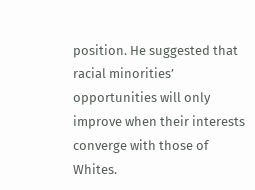position. He suggested that racial minorities’ opportunities will only improve when their interests converge with those of Whites.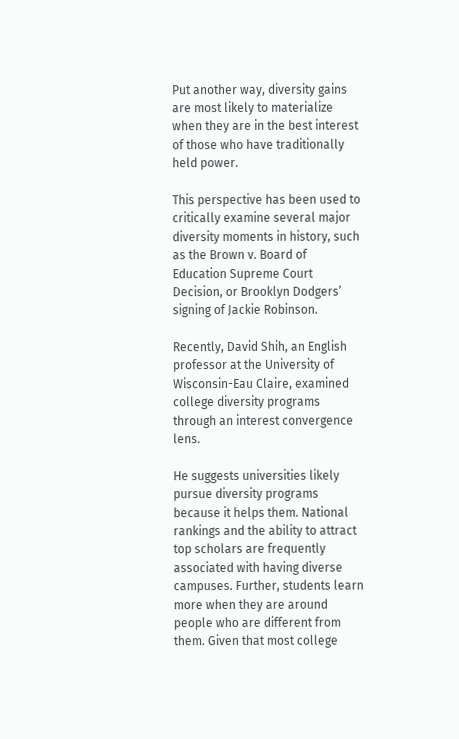Put another way, diversity gains are most likely to materialize when they are in the best interest of those who have traditionally held power.

This perspective has been used to critically examine several major diversity moments in history, such as the Brown v. Board of Education Supreme Court Decision, or Brooklyn Dodgers’ signing of Jackie Robinson.

Recently, David Shih, an English professor at the University of Wisconsin-Eau Claire, examined college diversity programs through an interest convergence lens.

He suggests universities likely pursue diversity programs because it helps them. National rankings and the ability to attract top scholars are frequently associated with having diverse campuses. Further, students learn more when they are around people who are different from them. Given that most college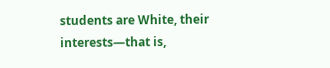students are White, their interests—that is,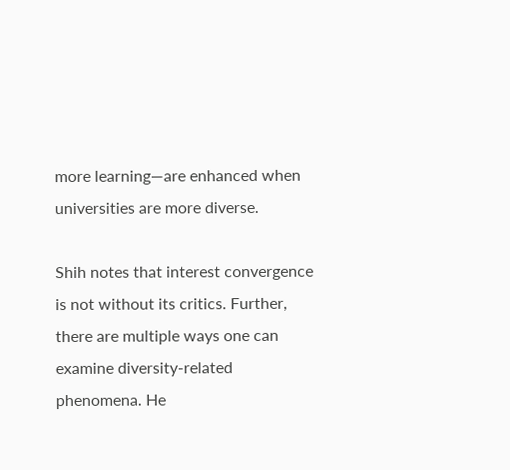more learning—are enhanced when universities are more diverse.

Shih notes that interest convergence is not without its critics. Further, there are multiple ways one can examine diversity-related phenomena. He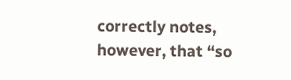correctly notes, however, that “so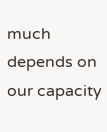much depends on our capacity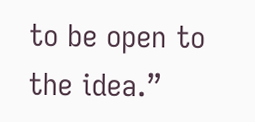to be open to the idea.”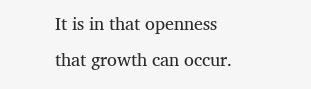It is in that openness that growth can occur.